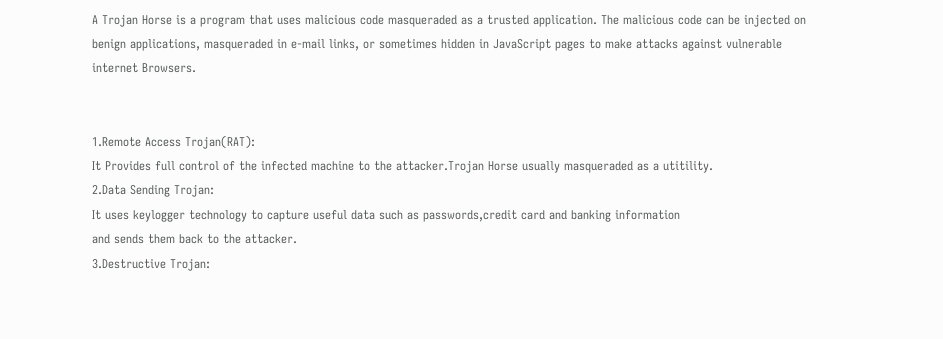A Trojan Horse is a program that uses malicious code masqueraded as a trusted application. The malicious code can be injected on benign applications, masqueraded in e-mail links, or sometimes hidden in JavaScript pages to make attacks against vulnerable internet Browsers.


1.Remote Access Trojan(RAT):
It Provides full control of the infected machine to the attacker.Trojan Horse usually masqueraded as a utitility.
2.Data Sending Trojan:
It uses keylogger technology to capture useful data such as passwords,credit card and banking information
and sends them back to the attacker.
3.Destructive Trojan: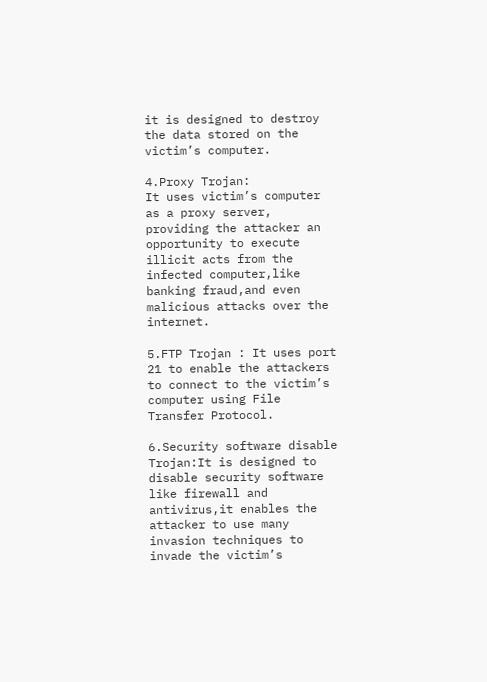it is designed to destroy the data stored on the victim’s computer.

4.Proxy Trojan:
It uses victim’s computer as a proxy server, providing the attacker an opportunity to execute illicit acts from the           infected computer,like banking fraud,and even malicious attacks over the internet.

5.FTP Trojan : It uses port 21 to enable the attackers to connect to the victim’s computer using File Transfer Protocol.

6.Security software disable Trojan:It is designed to disable security software like firewall and antivirus,it enables the attacker to use many invasion techniques to invade the victim’s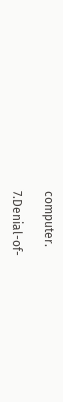computer.

7.Denial-of-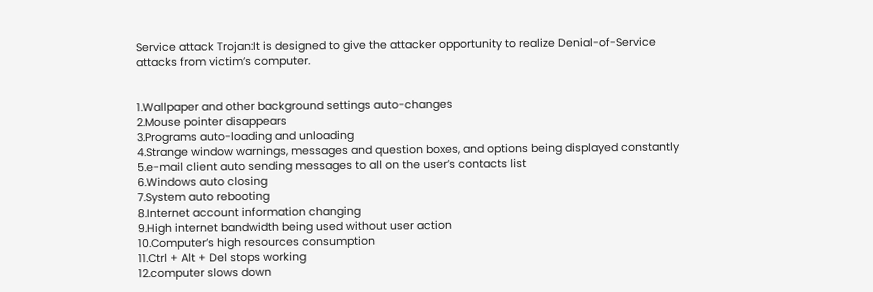Service attack Trojan:It is designed to give the attacker opportunity to realize Denial-of-Service attacks from victim’s computer.


1.Wallpaper and other background settings auto-changes
2.Mouse pointer disappears
3.Programs auto-loading and unloading
4.Strange window warnings, messages and question boxes, and options being displayed constantly
5.e-mail client auto sending messages to all on the user’s contacts list
6.Windows auto closing
7.System auto rebooting
8.Internet account information changing
9.High internet bandwidth being used without user action
10.Computer’s high resources consumption
11.Ctrl + Alt + Del stops working
12.computer slows down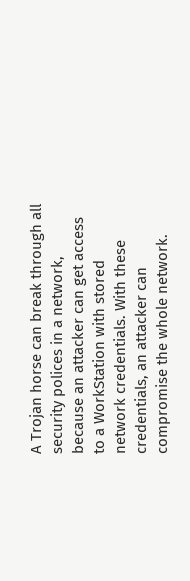A Trojan horse can break through all security polices in a network, because an attacker can get access to a WorkStation with stored network credentials. With these credentials, an attacker can compromise the whole network.